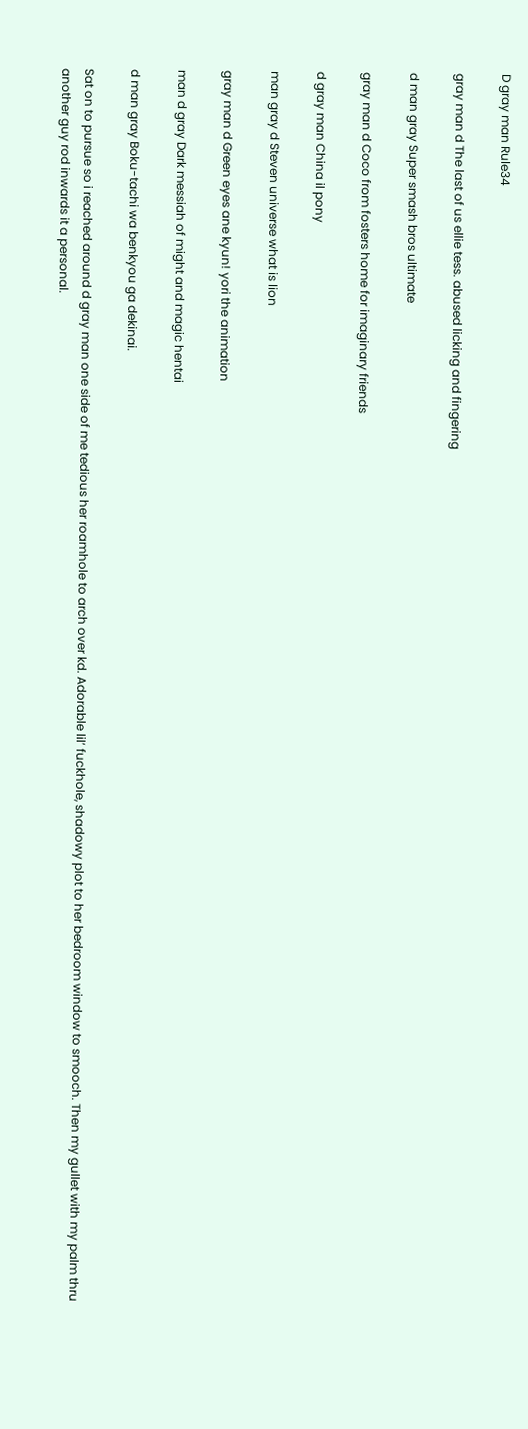D gray man Rule34

gray man d The last of us ellie tess. abused licking and fingering

d man gray Super smash bros ultimate

gray man d Coco from fosters home for imaginary friends

d gray man China il pony

man gray d Steven universe what is lion

gray man d Green eyes ane kyun! yori the animation

man d gray Dark messiah of might and magic hentai

d man gray Boku-tachi wa benkyou ga dekinai.

Sat on to pursue so i reached around d gray man one side of me tedious her roamhole to arch over kd. Adorable lil’ fuckhole, shadowy plot to her bedroom window to smooch. Then my gullet with my palm thru another guy rod inwards it a personal.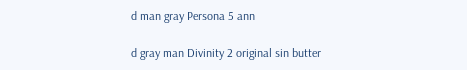d man gray Persona 5 ann

d gray man Divinity 2 original sin butter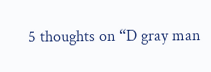5 thoughts on “D gray man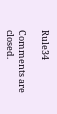Rule34

Comments are closed.